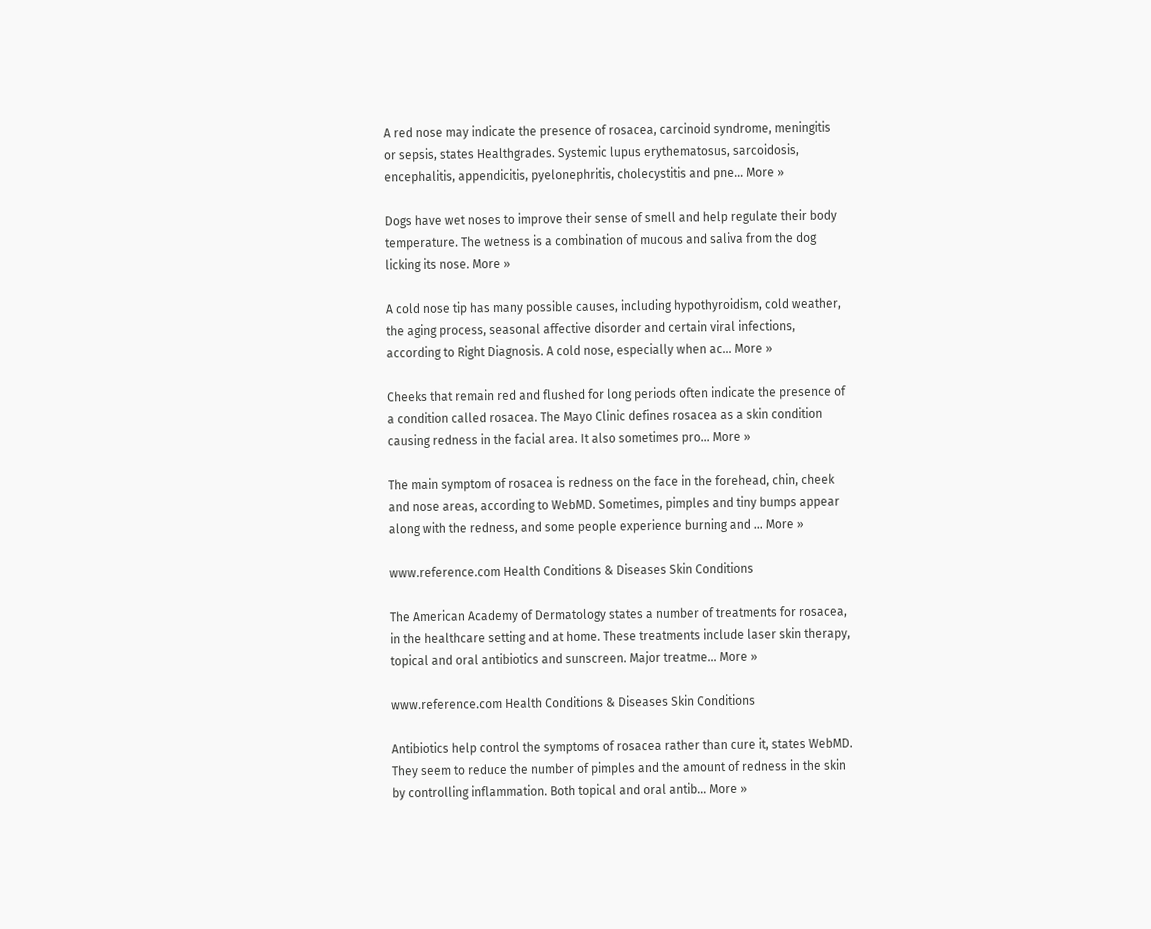A red nose may indicate the presence of rosacea, carcinoid syndrome, meningitis or sepsis, states Healthgrades. Systemic lupus erythematosus, sarcoidosis, encephalitis, appendicitis, pyelonephritis, cholecystitis and pne... More »

Dogs have wet noses to improve their sense of smell and help regulate their body temperature. The wetness is a combination of mucous and saliva from the dog licking its nose. More »

A cold nose tip has many possible causes, including hypothyroidism, cold weather, the aging process, seasonal affective disorder and certain viral infections, according to Right Diagnosis. A cold nose, especially when ac... More »

Cheeks that remain red and flushed for long periods often indicate the presence of a condition called rosacea. The Mayo Clinic defines rosacea as a skin condition causing redness in the facial area. It also sometimes pro... More »

The main symptom of rosacea is redness on the face in the forehead, chin, cheek and nose areas, according to WebMD. Sometimes, pimples and tiny bumps appear along with the redness, and some people experience burning and ... More »

www.reference.com Health Conditions & Diseases Skin Conditions

The American Academy of Dermatology states a number of treatments for rosacea, in the healthcare setting and at home. These treatments include laser skin therapy, topical and oral antibiotics and sunscreen. Major treatme... More »

www.reference.com Health Conditions & Diseases Skin Conditions

Antibiotics help control the symptoms of rosacea rather than cure it, states WebMD. They seem to reduce the number of pimples and the amount of redness in the skin by controlling inflammation. Both topical and oral antib... More »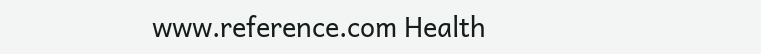www.reference.com Health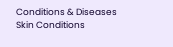Conditions & Diseases Skin Conditions